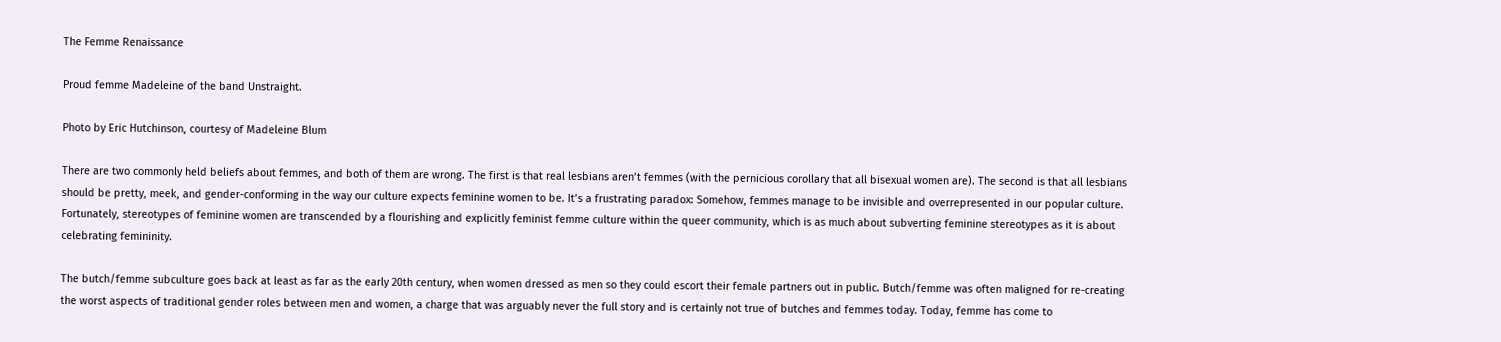The Femme Renaissance

Proud femme Madeleine of the band Unstraight.

Photo by Eric Hutchinson, courtesy of Madeleine Blum

There are two commonly held beliefs about femmes, and both of them are wrong. The first is that real lesbians aren’t femmes (with the pernicious corollary that all bisexual women are). The second is that all lesbians should be pretty, meek, and gender-conforming in the way our culture expects feminine women to be. It’s a frustrating paradox: Somehow, femmes manage to be invisible and overrepresented in our popular culture. Fortunately, stereotypes of feminine women are transcended by a flourishing and explicitly feminist femme culture within the queer community, which is as much about subverting feminine stereotypes as it is about celebrating femininity.

The butch/femme subculture goes back at least as far as the early 20th century, when women dressed as men so they could escort their female partners out in public. Butch/femme was often maligned for re-creating the worst aspects of traditional gender roles between men and women, a charge that was arguably never the full story and is certainly not true of butches and femmes today. Today, femme has come to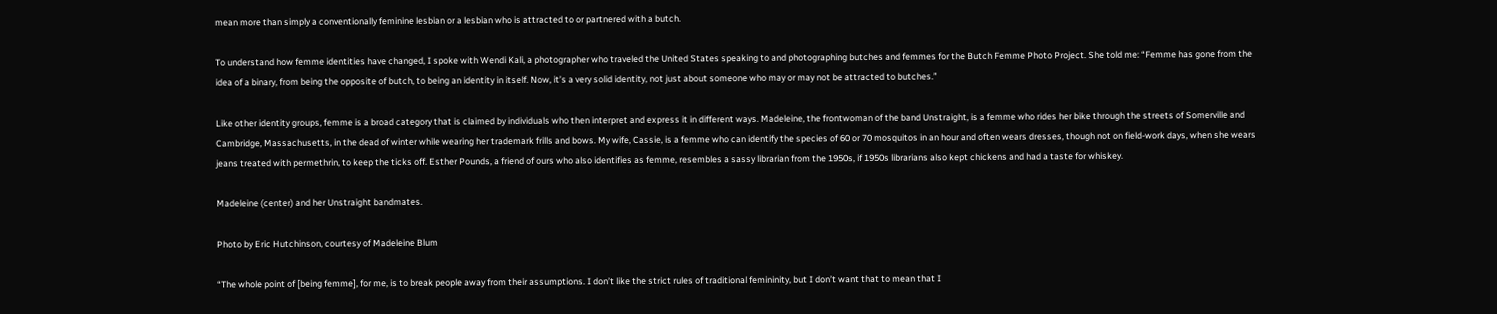mean more than simply a conventionally feminine lesbian or a lesbian who is attracted to or partnered with a butch.

To understand how femme identities have changed, I spoke with Wendi Kali, a photographer who traveled the United States speaking to and photographing butches and femmes for the Butch Femme Photo Project. She told me: “Femme has gone from the idea of a binary, from being the opposite of butch, to being an identity in itself. Now, it’s a very solid identity, not just about someone who may or may not be attracted to butches.”

Like other identity groups, femme is a broad category that is claimed by individuals who then interpret and express it in different ways. Madeleine, the frontwoman of the band Unstraight, is a femme who rides her bike through the streets of Somerville and Cambridge, Massachusetts, in the dead of winter while wearing her trademark frills and bows. My wife, Cassie, is a femme who can identify the species of 60 or 70 mosquitos in an hour and often wears dresses, though not on field-work days, when she wears jeans treated with permethrin, to keep the ticks off. Esther Pounds, a friend of ours who also identifies as femme, resembles a sassy librarian from the 1950s, if 1950s librarians also kept chickens and had a taste for whiskey.

Madeleine (center) and her Unstraight bandmates.

Photo by Eric Hutchinson, courtesy of Madeleine Blum

“The whole point of [being femme], for me, is to break people away from their assumptions. I don’t like the strict rules of traditional femininity, but I don’t want that to mean that I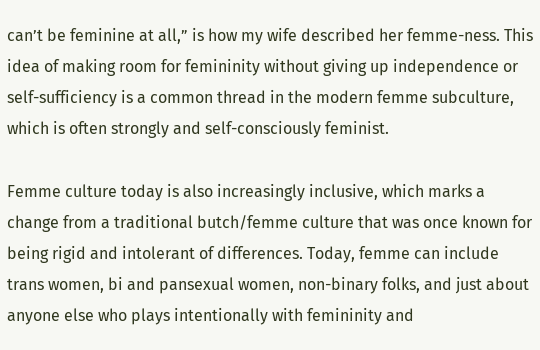can’t be feminine at all,” is how my wife described her femme-ness. This idea of making room for femininity without giving up independence or self-sufficiency is a common thread in the modern femme subculture, which is often strongly and self-consciously feminist.

Femme culture today is also increasingly inclusive, which marks a change from a traditional butch/femme culture that was once known for being rigid and intolerant of differences. Today, femme can include trans women, bi and pansexual women, non-binary folks, and just about anyone else who plays intentionally with femininity and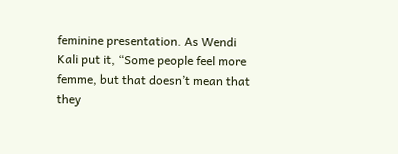feminine presentation. As Wendi Kali put it, “Some people feel more femme, but that doesn’t mean that they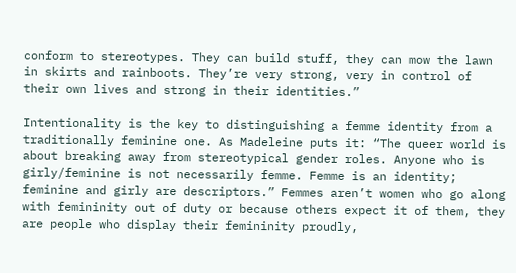conform to stereotypes. They can build stuff, they can mow the lawn in skirts and rainboots. They’re very strong, very in control of their own lives and strong in their identities.”

Intentionality is the key to distinguishing a femme identity from a traditionally feminine one. As Madeleine puts it: “The queer world is about breaking away from stereotypical gender roles. Anyone who is girly/feminine is not necessarily femme. Femme is an identity; feminine and girly are descriptors.” Femmes aren’t women who go along with femininity out of duty or because others expect it of them, they are people who display their femininity proudly,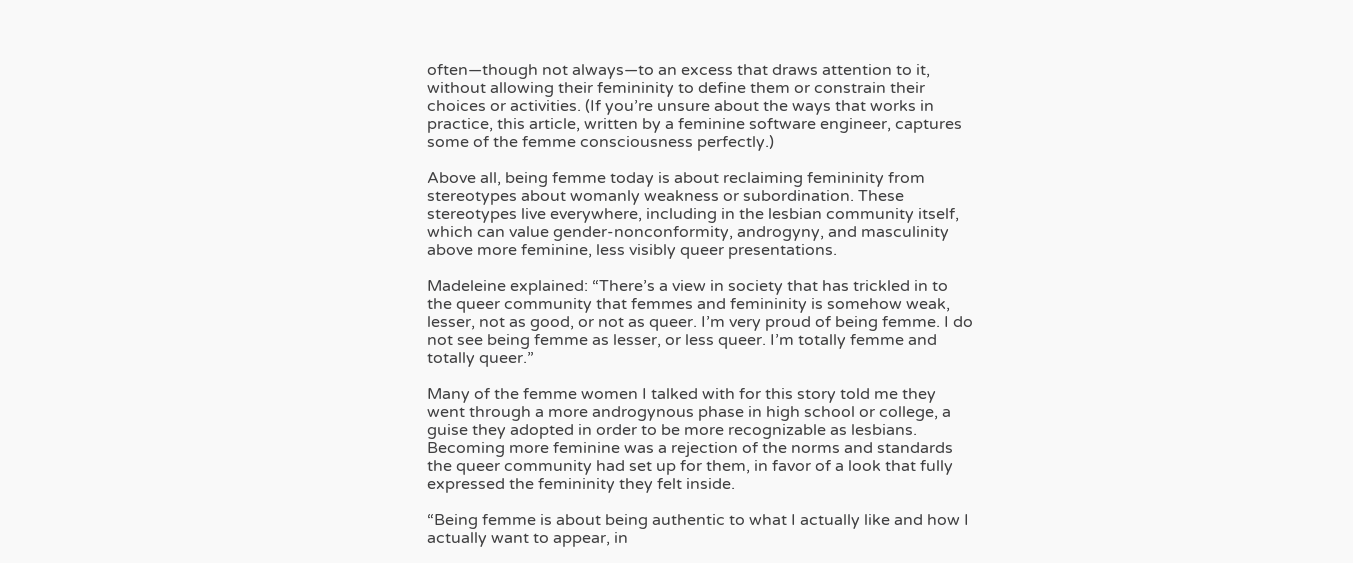often—though not always—to an excess that draws attention to it, without allowing their femininity to define them or constrain their choices or activities. (If you’re unsure about the ways that works in practice, this article, written by a feminine software engineer, captures some of the femme consciousness perfectly.)

Above all, being femme today is about reclaiming femininity from stereotypes about womanly weakness or subordination. These stereotypes live everywhere, including in the lesbian community itself, which can value gender-nonconformity, androgyny, and masculinity above more feminine, less visibly queer presentations.

Madeleine explained: “There’s a view in society that has trickled in to the queer community that femmes and femininity is somehow weak, lesser, not as good, or not as queer. I’m very proud of being femme. I do not see being femme as lesser, or less queer. I’m totally femme and totally queer.”

Many of the femme women I talked with for this story told me they went through a more androgynous phase in high school or college, a guise they adopted in order to be more recognizable as lesbians. Becoming more feminine was a rejection of the norms and standards the queer community had set up for them, in favor of a look that fully expressed the femininity they felt inside.

“Being femme is about being authentic to what I actually like and how I actually want to appear, in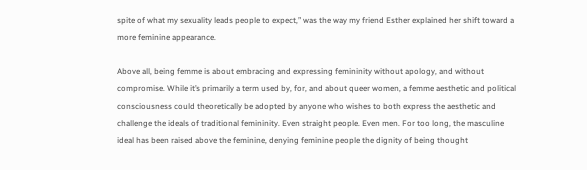spite of what my sexuality leads people to expect,” was the way my friend Esther explained her shift toward a more feminine appearance.

Above all, being femme is about embracing and expressing femininity without apology, and without compromise. While it’s primarily a term used by, for, and about queer women, a femme aesthetic and political consciousness could theoretically be adopted by anyone who wishes to both express the aesthetic and challenge the ideals of traditional femininity. Even straight people. Even men. For too long, the masculine ideal has been raised above the feminine, denying feminine people the dignity of being thought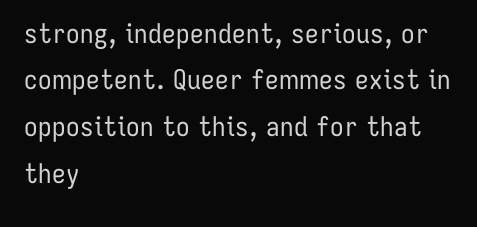strong, independent, serious, or competent. Queer femmes exist in opposition to this, and for that they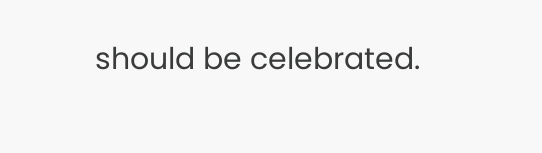should be celebrated.